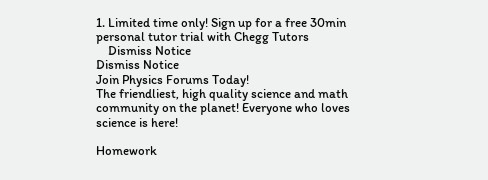1. Limited time only! Sign up for a free 30min personal tutor trial with Chegg Tutors
    Dismiss Notice
Dismiss Notice
Join Physics Forums Today!
The friendliest, high quality science and math community on the planet! Everyone who loves science is here!

Homework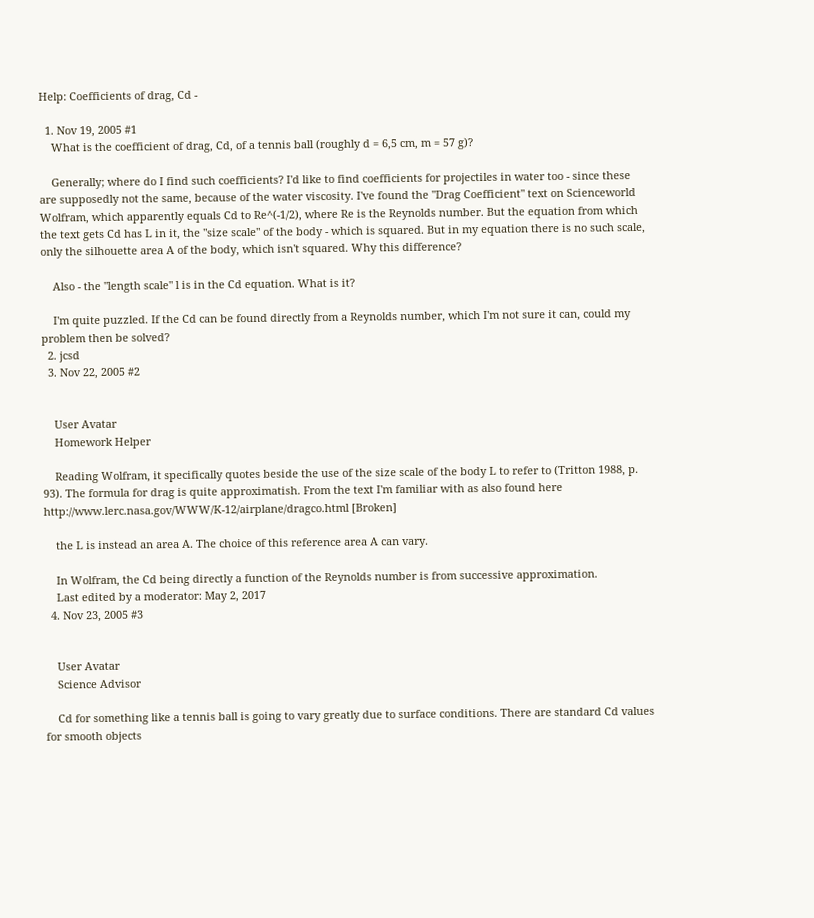Help: Coefficients of drag, Cd -

  1. Nov 19, 2005 #1
    What is the coefficient of drag, Cd, of a tennis ball (roughly d = 6,5 cm, m = 57 g)?

    Generally; where do I find such coefficients? I'd like to find coefficients for projectiles in water too - since these are supposedly not the same, because of the water viscosity. I've found the "Drag Coefficient" text on Scienceworld Wolfram, which apparently equals Cd to Re^(-1/2), where Re is the Reynolds number. But the equation from which the text gets Cd has L in it, the "size scale" of the body - which is squared. But in my equation there is no such scale, only the silhouette area A of the body, which isn't squared. Why this difference?

    Also - the "length scale" l is in the Cd equation. What is it?

    I'm quite puzzled. If the Cd can be found directly from a Reynolds number, which I'm not sure it can, could my problem then be solved?
  2. jcsd
  3. Nov 22, 2005 #2


    User Avatar
    Homework Helper

    Reading Wolfram, it specifically quotes beside the use of the size scale of the body L to refer to (Tritton 1988, p. 93). The formula for drag is quite approximatish. From the text I'm familiar with as also found here http://www.lerc.nasa.gov/WWW/K-12/airplane/dragco.html [Broken]

    the L is instead an area A. The choice of this reference area A can vary.

    In Wolfram, the Cd being directly a function of the Reynolds number is from successive approximation.
    Last edited by a moderator: May 2, 2017
  4. Nov 23, 2005 #3


    User Avatar
    Science Advisor

    Cd for something like a tennis ball is going to vary greatly due to surface conditions. There are standard Cd values for smooth objects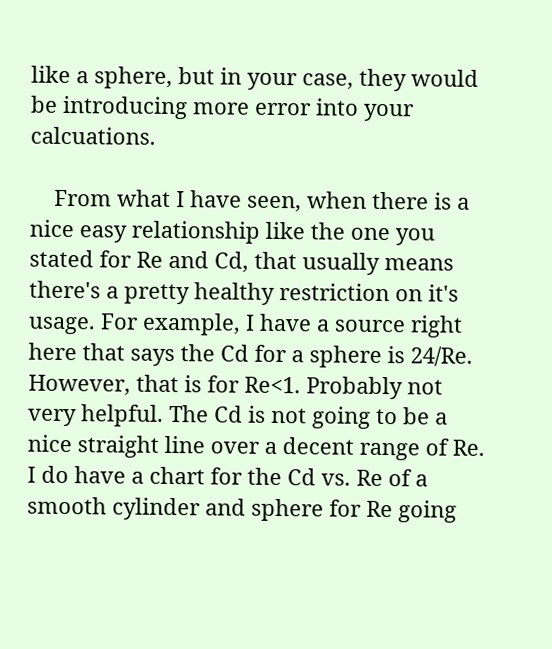like a sphere, but in your case, they would be introducing more error into your calcuations.

    From what I have seen, when there is a nice easy relationship like the one you stated for Re and Cd, that usually means there's a pretty healthy restriction on it's usage. For example, I have a source right here that says the Cd for a sphere is 24/Re. However, that is for Re<1. Probably not very helpful. The Cd is not going to be a nice straight line over a decent range of Re. I do have a chart for the Cd vs. Re of a smooth cylinder and sphere for Re going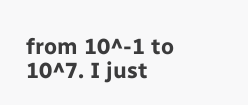from 10^-1 to 10^7. I just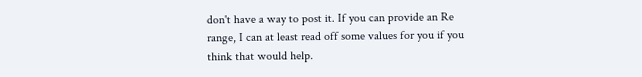don't have a way to post it. If you can provide an Re range, I can at least read off some values for you if you think that would help.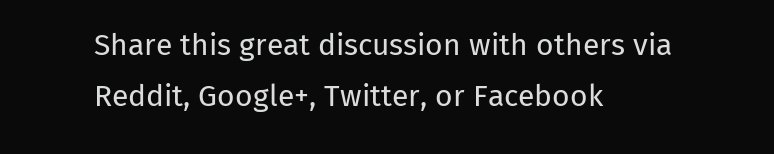Share this great discussion with others via Reddit, Google+, Twitter, or Facebook